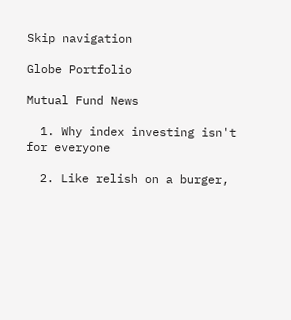Skip navigation

Globe Portfolio

Mutual Fund News

  1. Why index investing isn't for everyone

  2. Like relish on a burger,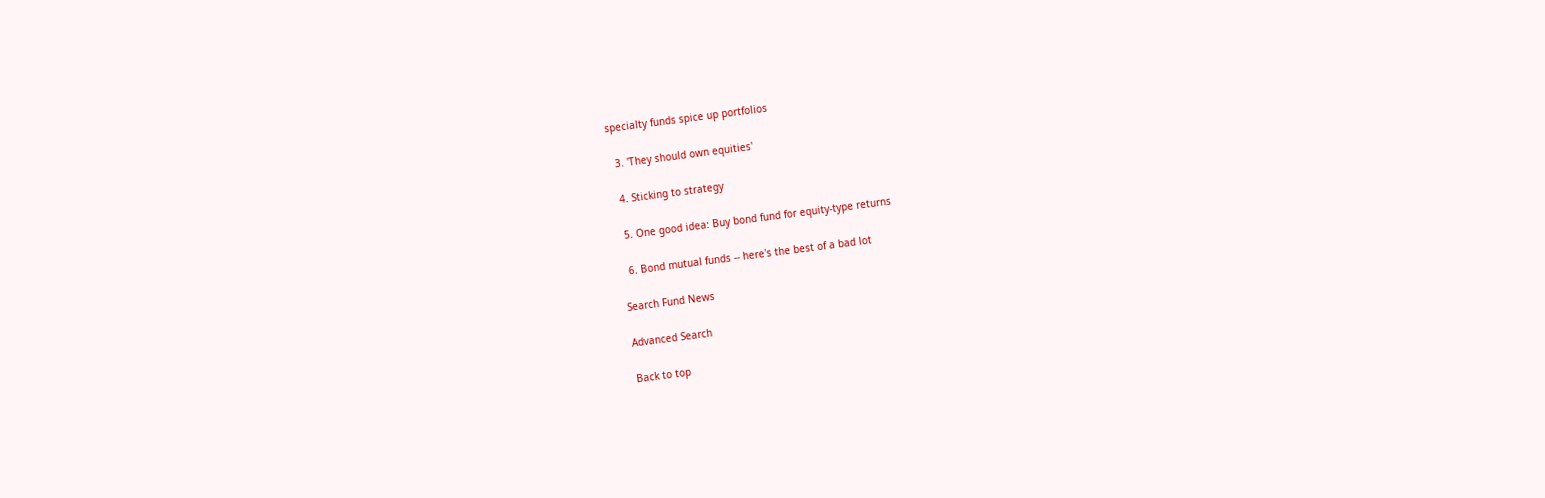specialty funds spice up portfolios

  3. 'They should own equities'

  4. Sticking to strategy

  5. One good idea: Buy bond fund for equity-type returns

  6. Bond mutual funds -- here's the best of a bad lot

Search Fund News

Advanced Search

Back to top